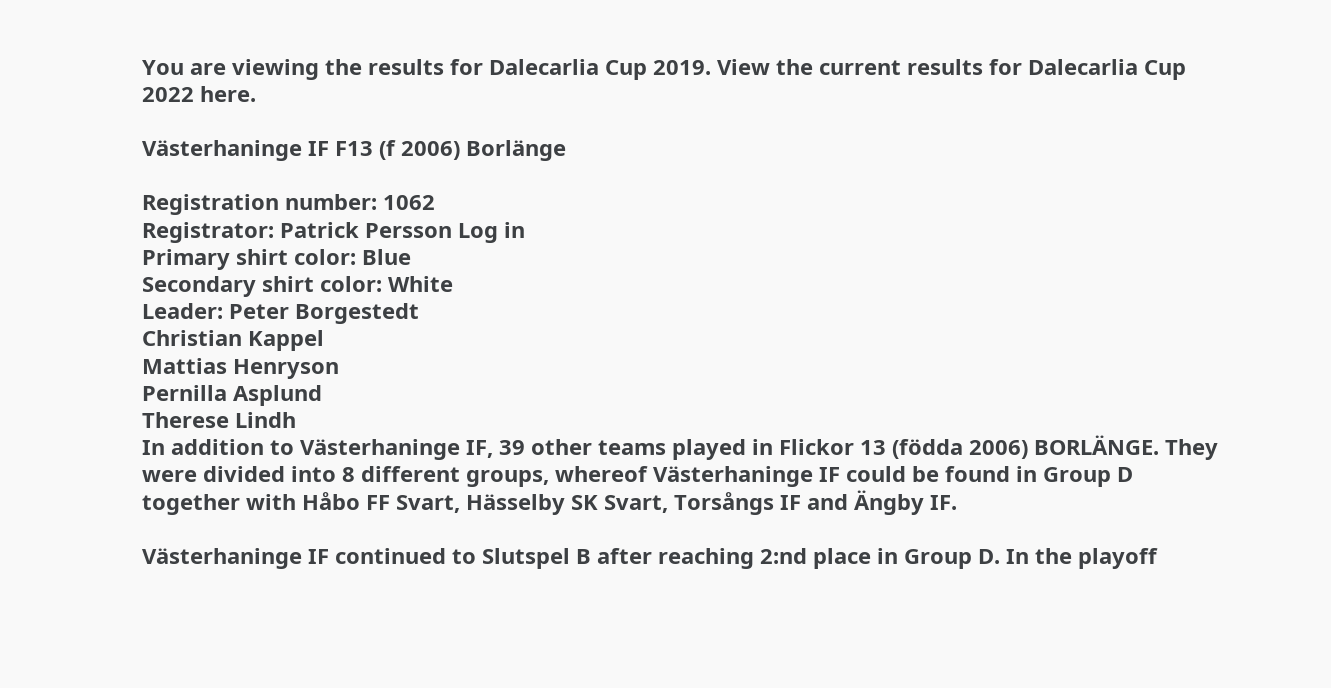You are viewing the results for Dalecarlia Cup 2019. View the current results for Dalecarlia Cup 2022 here.

Västerhaninge IF F13 (f 2006) Borlänge

Registration number: 1062
Registrator: Patrick Persson Log in
Primary shirt color: Blue
Secondary shirt color: White
Leader: Peter Borgestedt
Christian Kappel
Mattias Henryson
Pernilla Asplund
Therese Lindh
In addition to Västerhaninge IF, 39 other teams played in Flickor 13 (födda 2006) BORLÄNGE. They were divided into 8 different groups, whereof Västerhaninge IF could be found in Group D together with Håbo FF Svart, Hässelby SK Svart, Torsångs IF and Ängby IF.

Västerhaninge IF continued to Slutspel B after reaching 2:nd place in Group D. In the playoff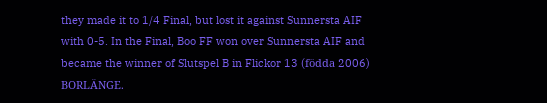they made it to 1/4 Final, but lost it against Sunnersta AIF with 0-5. In the Final, Boo FF won over Sunnersta AIF and became the winner of Slutspel B in Flickor 13 (födda 2006) BORLÄNGE.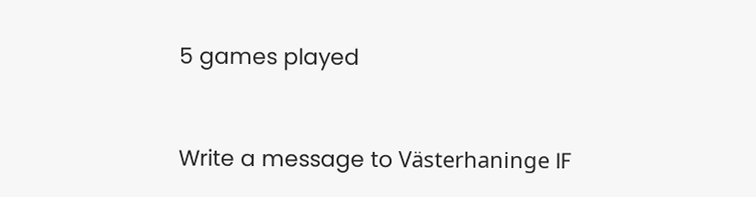5 games played


Write a message to Västerhaninge IF